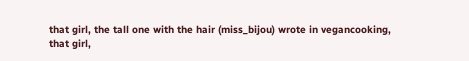that girl, the tall one with the hair (miss_bijou) wrote in vegancooking,
that girl,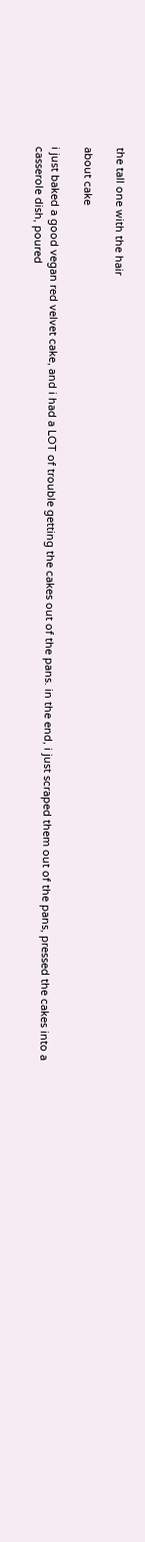the tall one with the hair

about cake

i just baked a good vegan red velvet cake, and i had a LOT of trouble getting the cakes out of the pans. in the end, i just scraped them out of the pans, pressed the cakes into a casserole dish, poured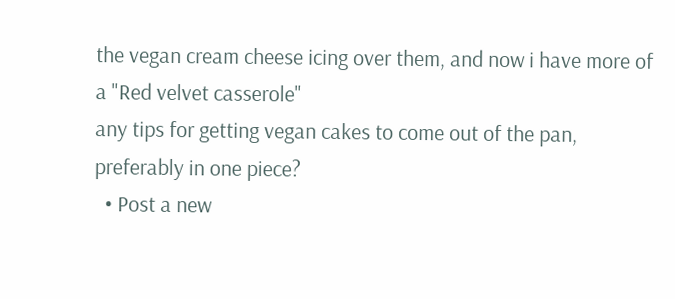the vegan cream cheese icing over them, and now i have more of a "Red velvet casserole"
any tips for getting vegan cakes to come out of the pan, preferably in one piece?
  • Post a new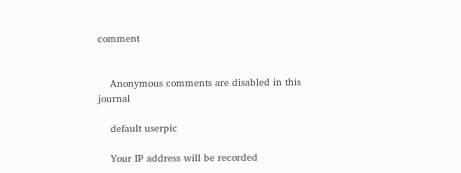comment


    Anonymous comments are disabled in this journal

    default userpic

    Your IP address will be recorded